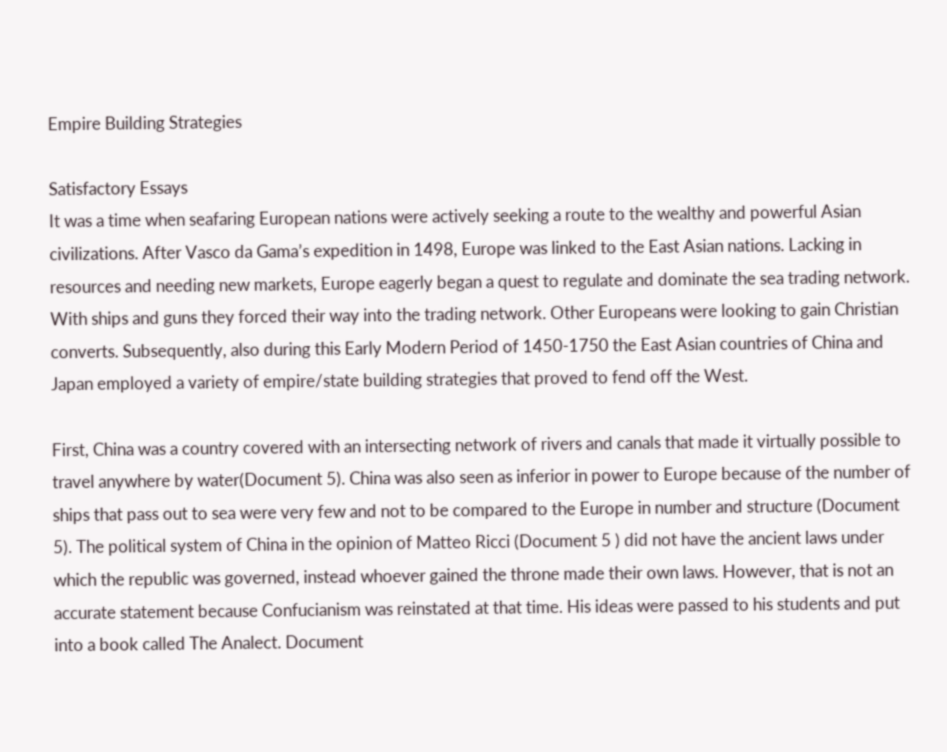Empire Building Strategies

Satisfactory Essays
It was a time when seafaring European nations were actively seeking a route to the wealthy and powerful Asian civilizations. After Vasco da Gama’s expedition in 1498, Europe was linked to the East Asian nations. Lacking in resources and needing new markets, Europe eagerly began a quest to regulate and dominate the sea trading network. With ships and guns they forced their way into the trading network. Other Europeans were looking to gain Christian converts. Subsequently, also during this Early Modern Period of 1450-1750 the East Asian countries of China and Japan employed a variety of empire/state building strategies that proved to fend off the West.

First, China was a country covered with an intersecting network of rivers and canals that made it virtually possible to travel anywhere by water(Document 5). China was also seen as inferior in power to Europe because of the number of ships that pass out to sea were very few and not to be compared to the Europe in number and structure (Document 5). The political system of China in the opinion of Matteo Ricci (Document 5 ) did not have the ancient laws under which the republic was governed, instead whoever gained the throne made their own laws. However, that is not an accurate statement because Confucianism was reinstated at that time. His ideas were passed to his students and put into a book called The Analect. Document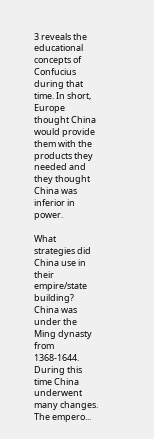3 reveals the educational concepts of Confucius during that time. In short, Europe thought China would provide them with the products they needed and they thought China was inferior in power.

What strategies did China use in their empire/state building? China was under the Ming dynasty from 1368-1644. During this time China underwent many changes. The empero...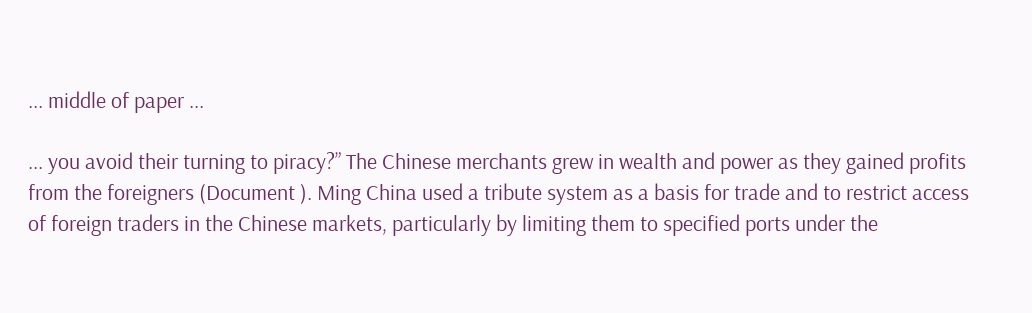... middle of paper ...

... you avoid their turning to piracy?” The Chinese merchants grew in wealth and power as they gained profits from the foreigners (Document ). Ming China used a tribute system as a basis for trade and to restrict access of foreign traders in the Chinese markets, particularly by limiting them to specified ports under the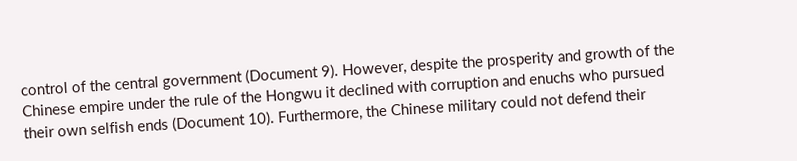control of the central government (Document 9). However, despite the prosperity and growth of the Chinese empire under the rule of the Hongwu it declined with corruption and enuchs who pursued their own selfish ends (Document 10). Furthermore, the Chinese military could not defend their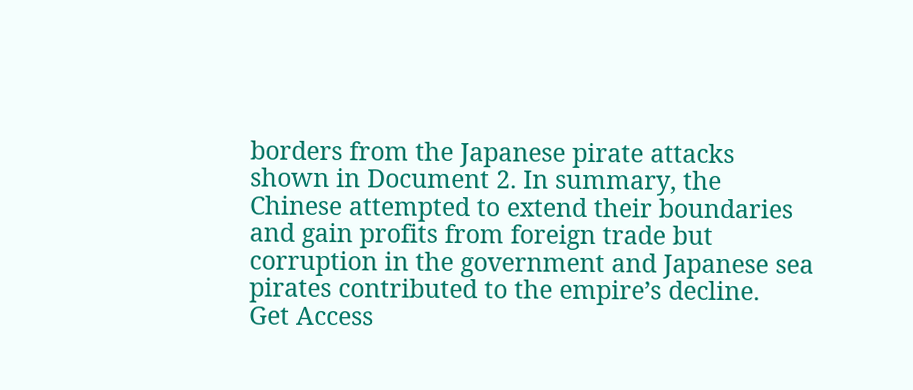borders from the Japanese pirate attacks shown in Document 2. In summary, the Chinese attempted to extend their boundaries and gain profits from foreign trade but corruption in the government and Japanese sea pirates contributed to the empire’s decline.
Get Access